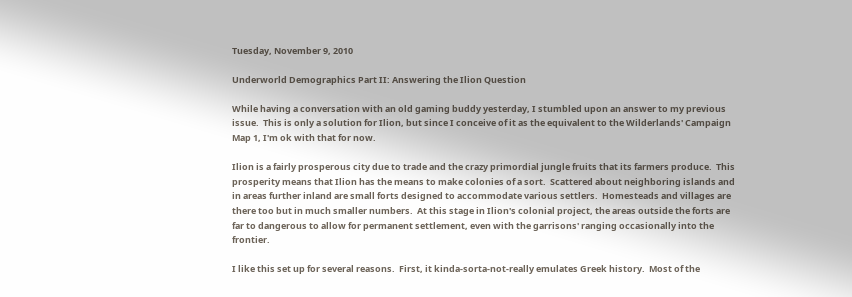Tuesday, November 9, 2010

Underworld Demographics Part II: Answering the Ilion Question

While having a conversation with an old gaming buddy yesterday, I stumbled upon an answer to my previous issue.  This is only a solution for Ilion, but since I conceive of it as the equivalent to the Wilderlands' Campaign Map 1, I'm ok with that for now.

Ilion is a fairly prosperous city due to trade and the crazy primordial jungle fruits that its farmers produce.  This prosperity means that Ilion has the means to make colonies of a sort.  Scattered about neighboring islands and in areas further inland are small forts designed to accommodate various settlers.  Homesteads and villages are there too but in much smaller numbers.  At this stage in Ilion's colonial project, the areas outside the forts are far to dangerous to allow for permanent settlement, even with the garrisons' ranging occasionally into the frontier.

I like this set up for several reasons.  First, it kinda-sorta-not-really emulates Greek history.  Most of the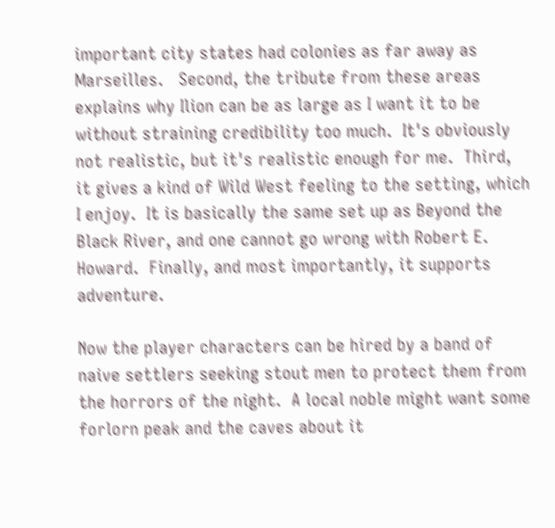important city states had colonies as far away as Marseilles.   Second, the tribute from these areas explains why Ilion can be as large as I want it to be without straining credibility too much.  It's obviously not realistic, but it's realistic enough for me.  Third, it gives a kind of Wild West feeling to the setting, which I enjoy.  It is basically the same set up as Beyond the Black River, and one cannot go wrong with Robert E. Howard.  Finally, and most importantly, it supports adventure.

Now the player characters can be hired by a band of naive settlers seeking stout men to protect them from the horrors of the night.  A local noble might want some forlorn peak and the caves about it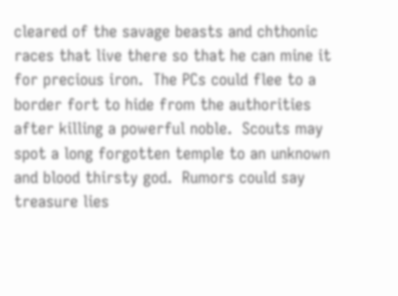cleared of the savage beasts and chthonic races that live there so that he can mine it for precious iron.  The PCs could flee to a border fort to hide from the authorities after killing a powerful noble.  Scouts may spot a long forgotten temple to an unknown and blood thirsty god.  Rumors could say treasure lies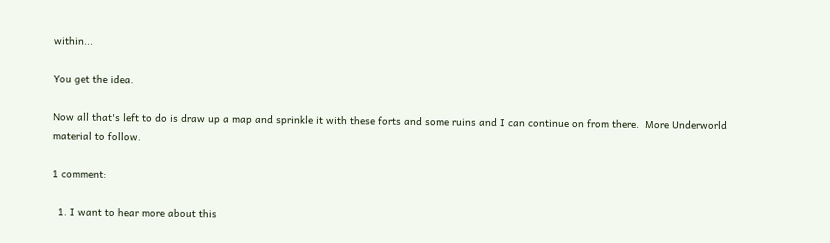within...

You get the idea.

Now all that's left to do is draw up a map and sprinkle it with these forts and some ruins and I can continue on from there.  More Underworld material to follow.

1 comment:

  1. I want to hear more about this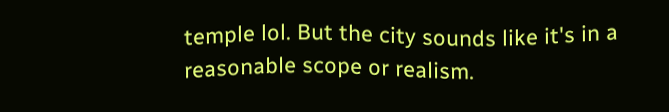temple lol. But the city sounds like it's in a reasonable scope or realism.